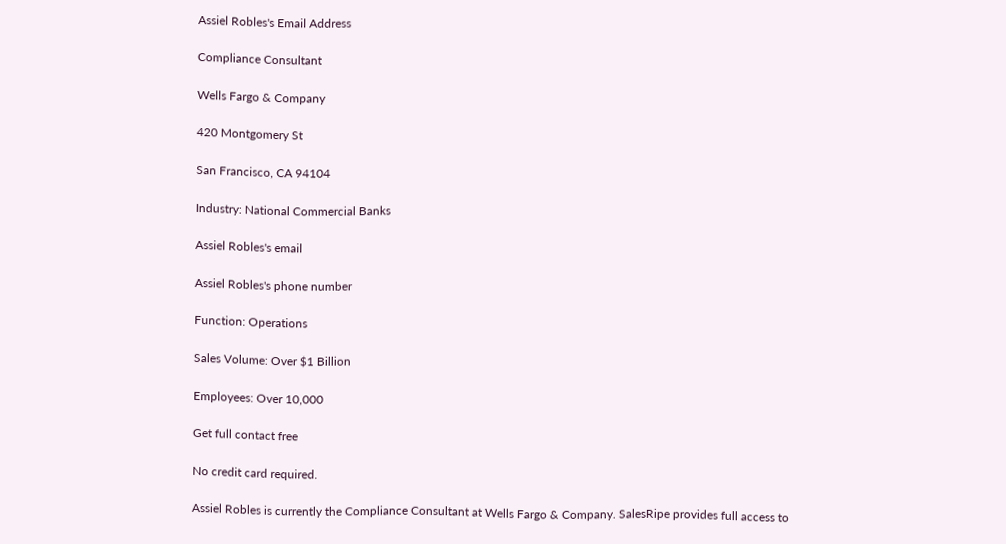Assiel Robles's Email Address

Compliance Consultant

Wells Fargo & Company

420 Montgomery St

San Francisco, CA 94104

Industry: National Commercial Banks

Assiel Robles's email

Assiel Robles's phone number

Function: Operations

Sales Volume: Over $1 Billion

Employees: Over 10,000

Get full contact free

No credit card required.

Assiel Robles is currently the Compliance Consultant at Wells Fargo & Company. SalesRipe provides full access to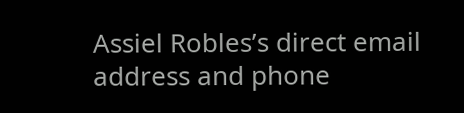Assiel Robles’s direct email address and phone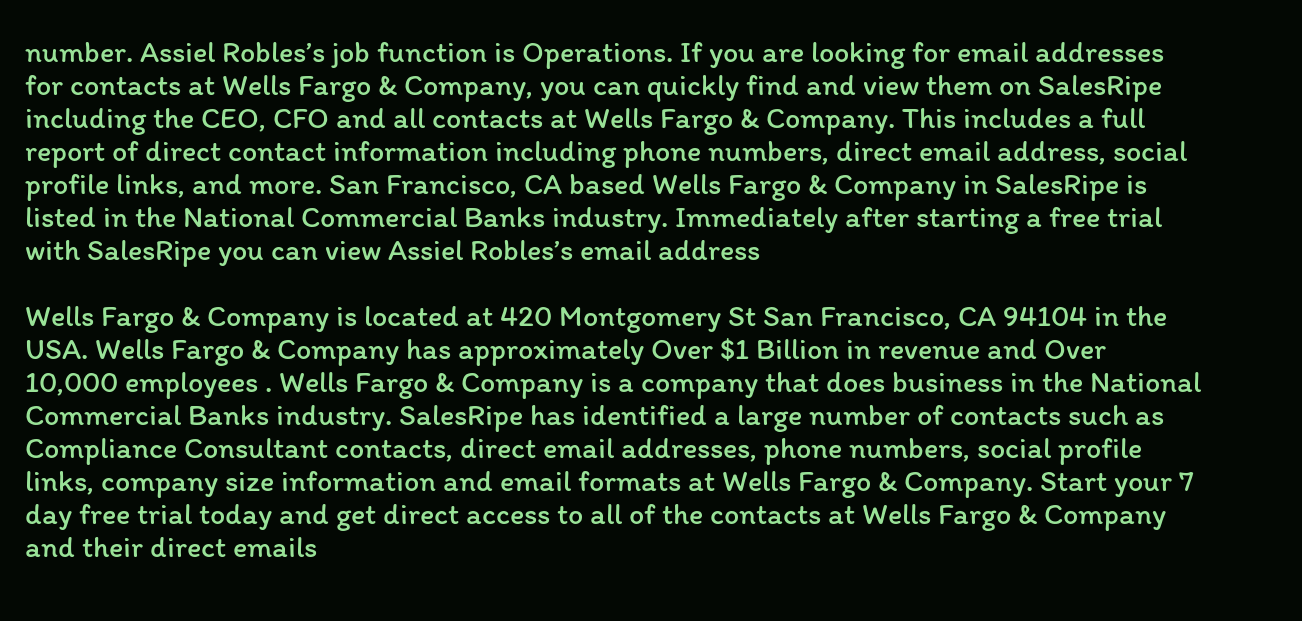number. Assiel Robles’s job function is Operations. If you are looking for email addresses for contacts at Wells Fargo & Company, you can quickly find and view them on SalesRipe including the CEO, CFO and all contacts at Wells Fargo & Company. This includes a full report of direct contact information including phone numbers, direct email address, social profile links, and more. San Francisco, CA based Wells Fargo & Company in SalesRipe is listed in the National Commercial Banks industry. Immediately after starting a free trial with SalesRipe you can view Assiel Robles’s email address

Wells Fargo & Company is located at 420 Montgomery St San Francisco, CA 94104 in the USA. Wells Fargo & Company has approximately Over $1 Billion in revenue and Over 10,000 employees . Wells Fargo & Company is a company that does business in the National Commercial Banks industry. SalesRipe has identified a large number of contacts such as Compliance Consultant contacts, direct email addresses, phone numbers, social profile links, company size information and email formats at Wells Fargo & Company. Start your 7 day free trial today and get direct access to all of the contacts at Wells Fargo & Company and their direct emails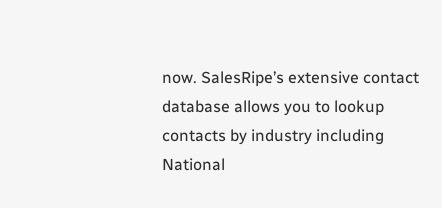now. SalesRipe’s extensive contact database allows you to lookup contacts by industry including National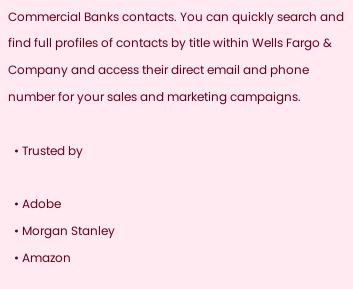Commercial Banks contacts. You can quickly search and find full profiles of contacts by title within Wells Fargo & Company and access their direct email and phone number for your sales and marketing campaigns.

  • Trusted by

  • Adobe
  • Morgan Stanley
  • Amazon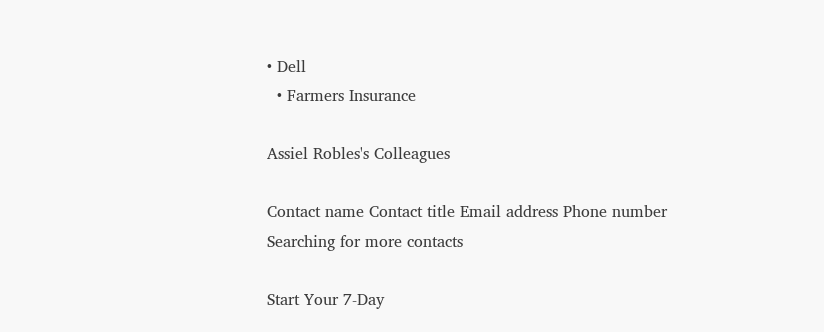• Dell
  • Farmers Insurance

Assiel Robles's Colleagues

Contact name Contact title Email address Phone number
Searching for more contacts

Start Your 7-Day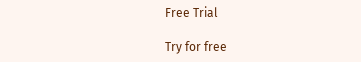Free Trial

Try for free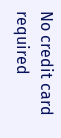No credit card required